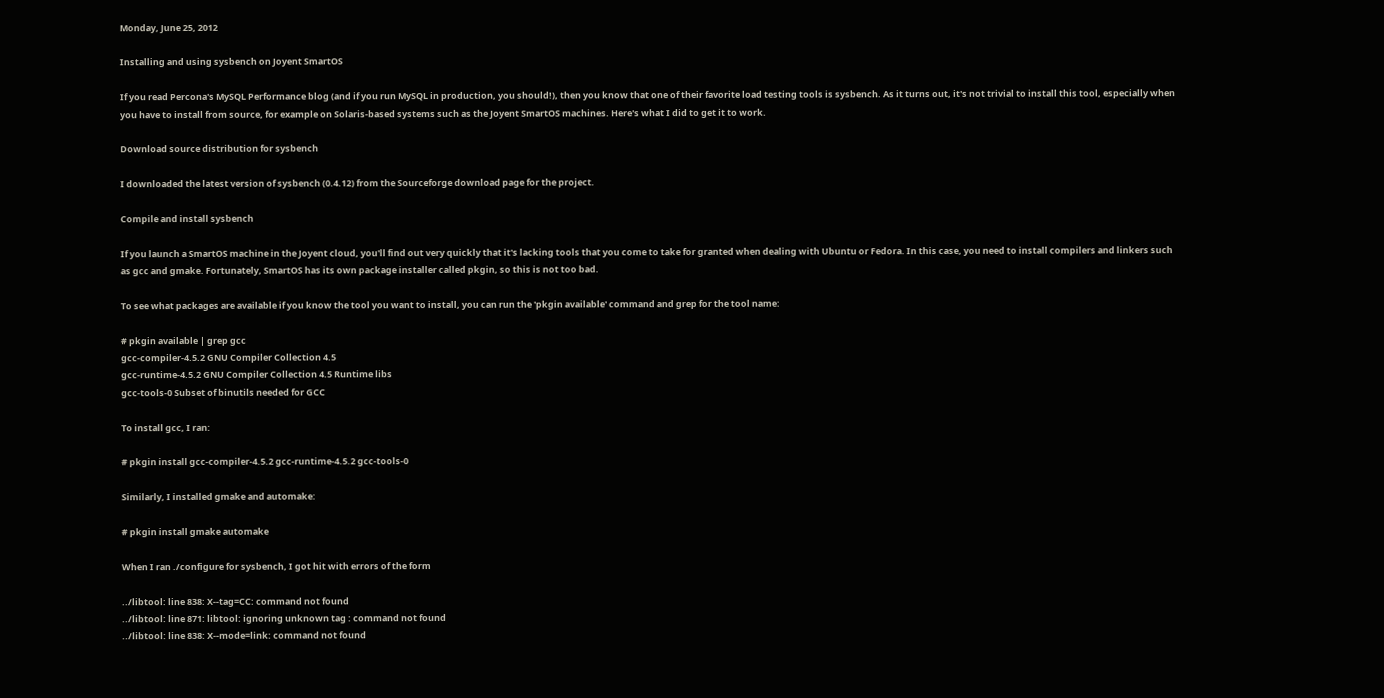Monday, June 25, 2012

Installing and using sysbench on Joyent SmartOS

If you read Percona's MySQL Performance blog (and if you run MySQL in production, you should!), then you know that one of their favorite load testing tools is sysbench. As it turns out, it's not trivial to install this tool, especially when you have to install from source, for example on Solaris-based systems such as the Joyent SmartOS machines. Here's what I did to get it to work.

Download source distribution for sysbench

I downloaded the latest version of sysbench (0.4.12) from the Sourceforge download page for the project.

Compile and install sysbench

If you launch a SmartOS machine in the Joyent cloud, you'll find out very quickly that it's lacking tools that you come to take for granted when dealing with Ubuntu or Fedora. In this case, you need to install compilers and linkers such as gcc and gmake. Fortunately, SmartOS has its own package installer called pkgin, so this is not too bad.

To see what packages are available if you know the tool you want to install, you can run the 'pkgin available' command and grep for the tool name:

# pkgin available | grep gcc
gcc-compiler-4.5.2 GNU Compiler Collection 4.5
gcc-runtime-4.5.2 GNU Compiler Collection 4.5 Runtime libs
gcc-tools-0 Subset of binutils needed for GCC

To install gcc, I ran:

# pkgin install gcc-compiler-4.5.2 gcc-runtime-4.5.2 gcc-tools-0

Similarly, I installed gmake and automake:

# pkgin install gmake automake

When I ran ./configure for sysbench, I got hit with errors of the form

../libtool: line 838: X--tag=CC: command not found
../libtool: line 871: libtool: ignoring unknown tag : command not found
../libtool: line 838: X--mode=link: command not found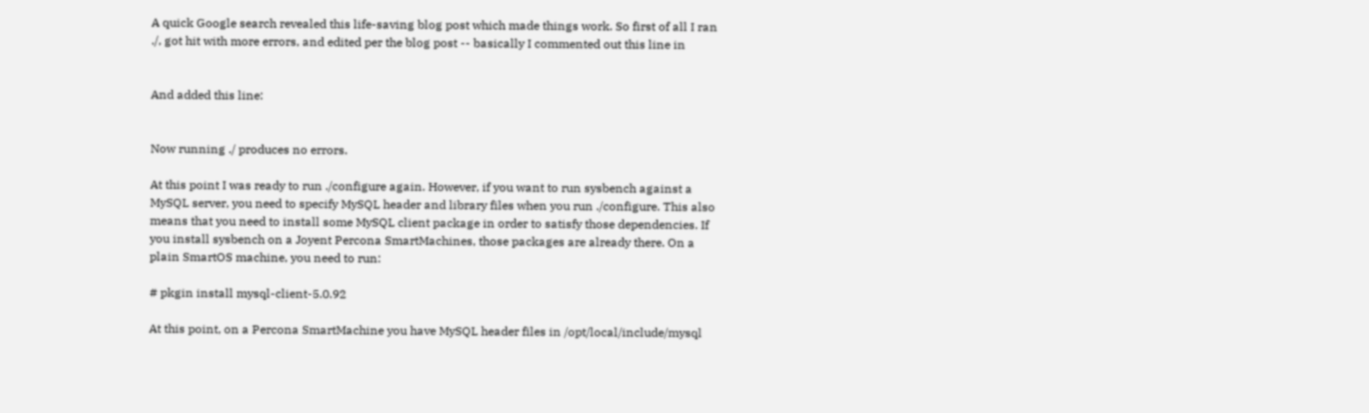A quick Google search revealed this life-saving blog post which made things work. So first of all I ran ./, got hit with more errors, and edited per the blog post -- basically I commented out this line in


And added this line:


Now running ./ produces no errors.

At this point I was ready to run ./configure again. However, if you want to run sysbench against a MySQL server, you need to specify MySQL header and library files when you run ./configure. This also means that you need to install some MySQL client package in order to satisfy those dependencies. If you install sysbench on a Joyent Percona SmartMachines, those packages are already there. On a plain SmartOS machine, you need to run:

# pkgin install mysql-client-5.0.92

At this point, on a Percona SmartMachine you have MySQL header files in /opt/local/include/mysql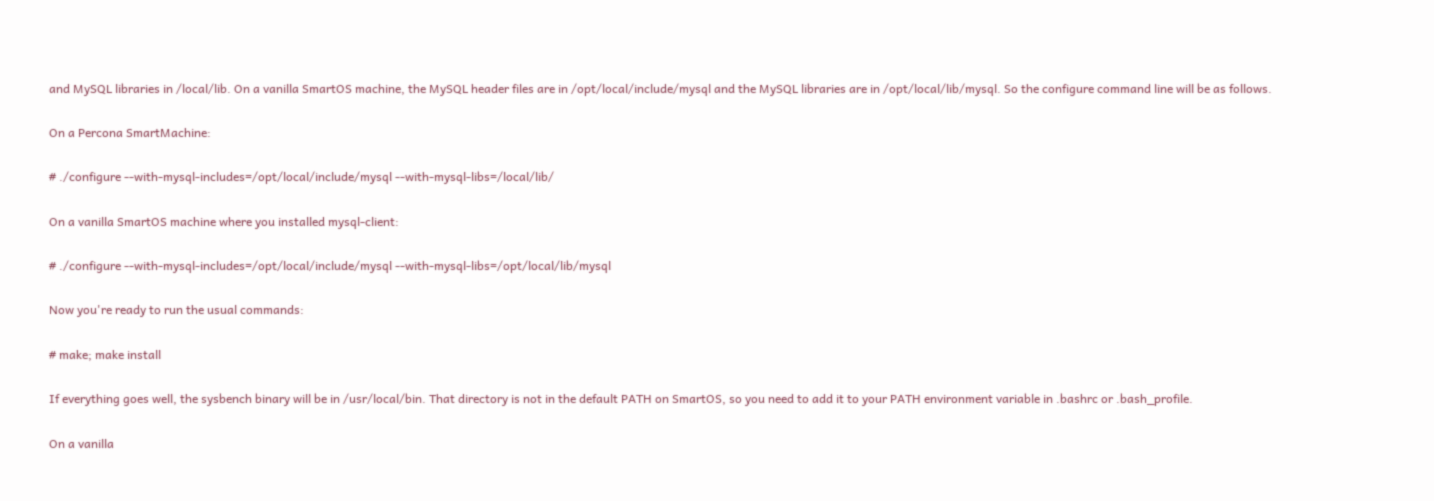and MySQL libraries in /local/lib. On a vanilla SmartOS machine, the MySQL header files are in /opt/local/include/mysql and the MySQL libraries are in /opt/local/lib/mysql. So the configure command line will be as follows.

On a Percona SmartMachine:

# ./configure --with-mysql-includes=/opt/local/include/mysql --with-mysql-libs=/local/lib/

On a vanilla SmartOS machine where you installed mysql-client:

# ./configure --with-mysql-includes=/opt/local/include/mysql --with-mysql-libs=/opt/local/lib/mysql

Now you're ready to run the usual commands:

# make; make install

If everything goes well, the sysbench binary will be in /usr/local/bin. That directory is not in the default PATH on SmartOS, so you need to add it to your PATH environment variable in .bashrc or .bash_profile.

On a vanilla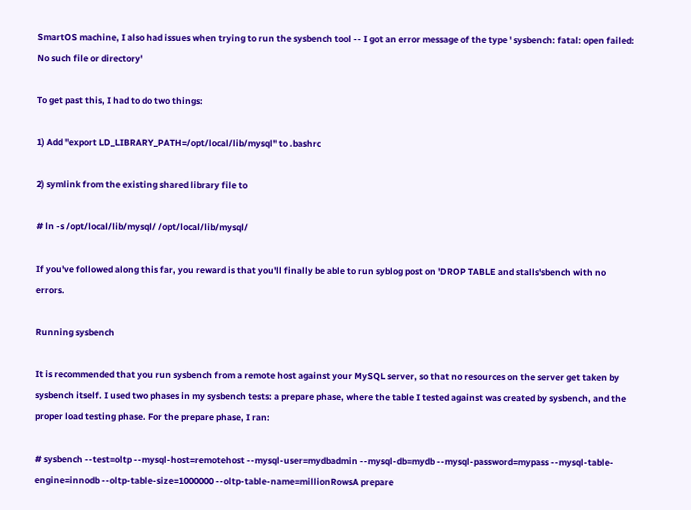SmartOS machine, I also had issues when trying to run the sysbench tool -- I got an error message of the type ' sysbench: fatal: open failed: No such file or directory'

To get past this, I had to do two things:

1) Add "export LD_LIBRARY_PATH=/opt/local/lib/mysql" to .bashrc

2) symlink from the existing shared library file to

# ln -s /opt/local/lib/mysql/ /opt/local/lib/mysql/

If you've followed along this far, you reward is that you'll finally be able to run syblog post on 'DROP TABLE and stalls'sbench with no errors.

Running sysbench

It is recommended that you run sysbench from a remote host against your MySQL server, so that no resources on the server get taken by sysbench itself. I used two phases in my sysbench tests: a prepare phase, where the table I tested against was created by sysbench, and the proper load testing phase. For the prepare phase, I ran:

# sysbench --test=oltp --mysql-host=remotehost --mysql-user=mydbadmin --mysql-db=mydb --mysql-password=mypass --mysql-table-engine=innodb --oltp-table-size=1000000 --oltp-table-name=millionRowsA prepare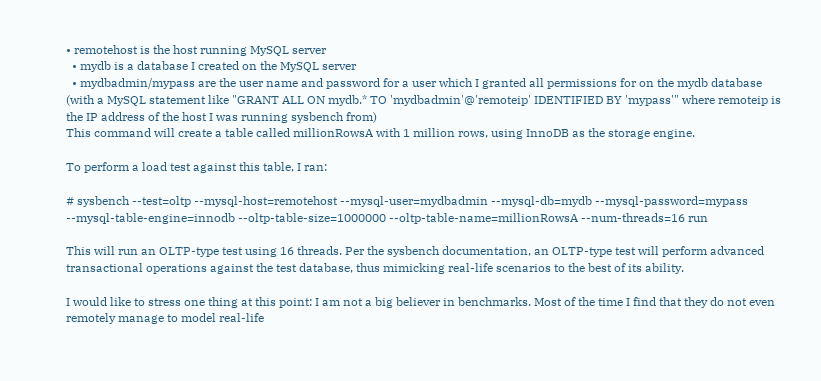• remotehost is the host running MySQL server
  • mydb is a database I created on the MySQL server
  • mydbadmin/mypass are the user name and password for a user which I granted all permissions for on the mydb database (with a MySQL statement like "GRANT ALL ON mydb.* TO 'mydbadmin'@'remoteip' IDENTIFIED BY 'mypass'" where remoteip is the IP address of the host I was running sysbench from)
This command will create a table called millionRowsA with 1 million rows, using InnoDB as the storage engine.

To perform a load test against this table, I ran:

# sysbench --test=oltp --mysql-host=remotehost --mysql-user=mydbadmin --mysql-db=mydb --mysql-password=mypass --mysql-table-engine=innodb --oltp-table-size=1000000 --oltp-table-name=millionRowsA --num-threads=16 run

This will run an OLTP-type test using 16 threads. Per the sysbench documentation, an OLTP-type test will perform advanced transactional operations against the test database, thus mimicking real-life scenarios to the best of its ability.

I would like to stress one thing at this point: I am not a big believer in benchmarks. Most of the time I find that they do not even remotely manage to model real-life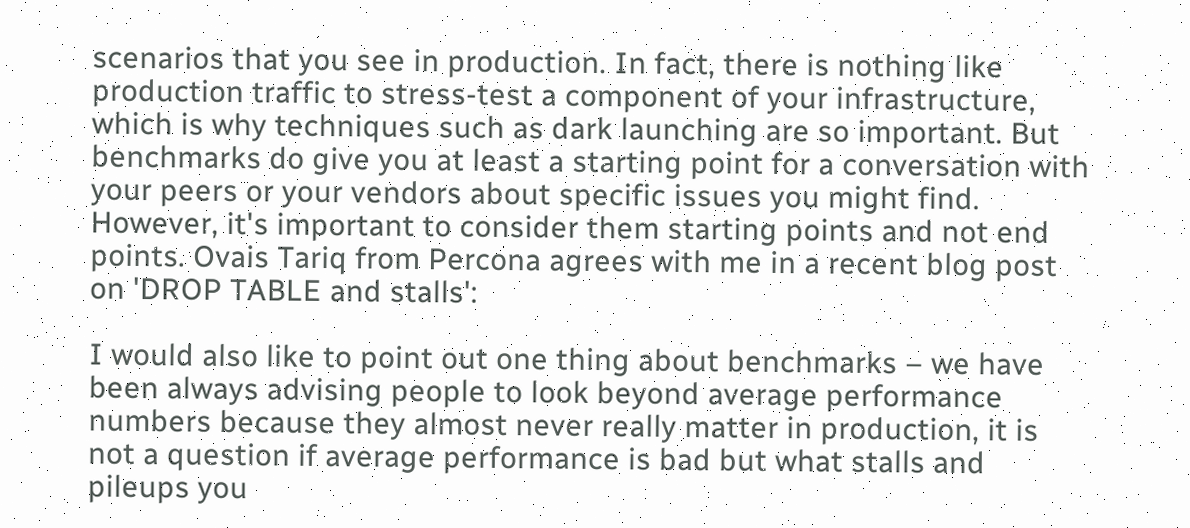scenarios that you see in production. In fact, there is nothing like production traffic to stress-test a component of your infrastructure, which is why techniques such as dark launching are so important. But benchmarks do give you at least a starting point for a conversation with your peers or your vendors about specific issues you might find. However, it's important to consider them starting points and not end points. Ovais Tariq from Percona agrees with me in a recent blog post on 'DROP TABLE and stalls':

I would also like to point out one thing about benchmarks – we have been always advising people to look beyond average performance numbers because they almost never really matter in production, it is not a question if average performance is bad but what stalls and pileups you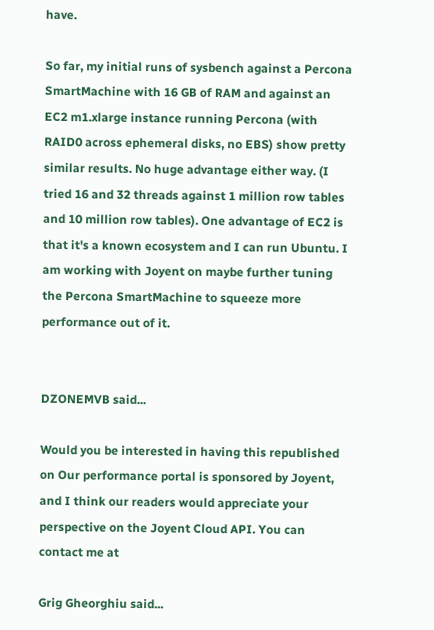have.

So far, my initial runs of sysbench against a Percona SmartMachine with 16 GB of RAM and against an EC2 m1.xlarge instance running Percona (with RAID0 across ephemeral disks, no EBS) show pretty similar results. No huge advantage either way. (I tried 16 and 32 threads against 1 million row tables and 10 million row tables). One advantage of EC2 is that it's a known ecosystem and I can run Ubuntu. I am working with Joyent on maybe further tuning the Percona SmartMachine to squeeze more performance out of it.


DZONEMVB said...

Would you be interested in having this republished on Our performance portal is sponsored by Joyent, and I think our readers would appreciate your perspective on the Joyent Cloud API. You can contact me at

Grig Gheorghiu said...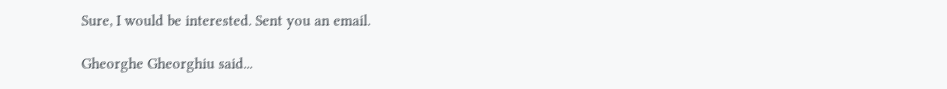Sure, I would be interested. Sent you an email.

Gheorghe Gheorghiu said...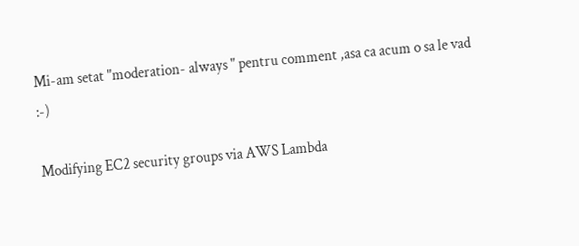Mi-am setat "moderation- always " pentru comment ,asa ca acum o sa le vad :-)

Modifying EC2 security groups via AWS Lambda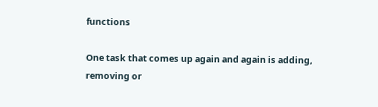functions

One task that comes up again and again is adding, removing or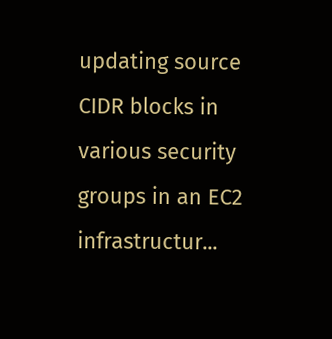updating source CIDR blocks in various security groups in an EC2 infrastructur...